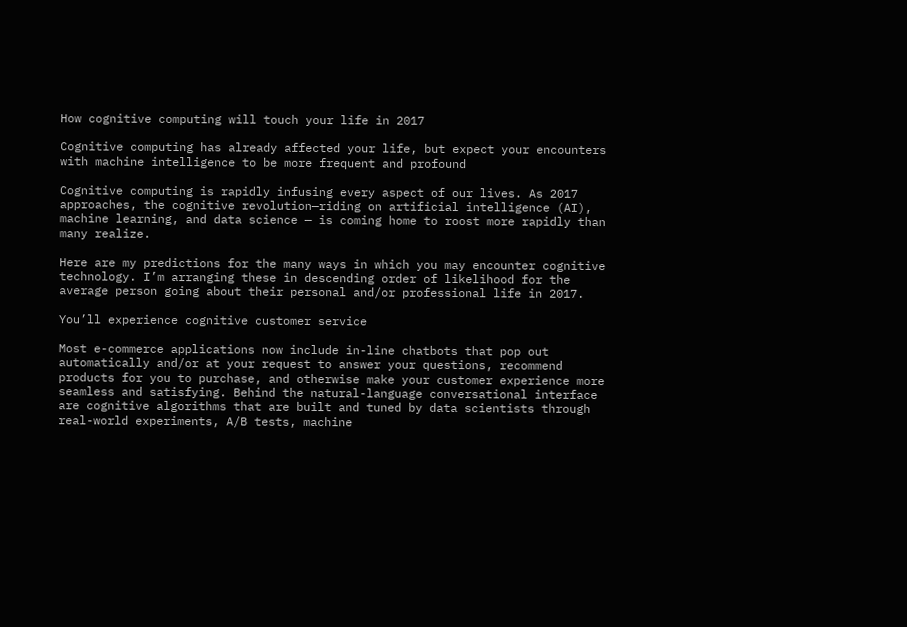How cognitive computing will touch your life in 2017

Cognitive computing has already affected your life, but expect your encounters with machine intelligence to be more frequent and profound

Cognitive computing is rapidly infusing every aspect of our lives. As 2017 approaches, the cognitive revolution—riding on artificial intelligence (AI), machine learning, and data science — is coming home to roost more rapidly than many realize.

Here are my predictions for the many ways in which you may encounter cognitive technology. I’m arranging these in descending order of likelihood for the average person going about their personal and/or professional life in 2017.

You’ll experience cognitive customer service

Most e-commerce applications now include in-line chatbots that pop out automatically and/or at your request to answer your questions, recommend products for you to purchase, and otherwise make your customer experience more seamless and satisfying. Behind the natural-language conversational interface are cognitive algorithms that are built and tuned by data scientists through real-world experiments, A/B tests, machine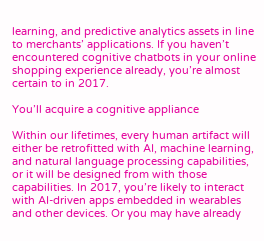learning, and predictive analytics assets in line to merchants’ applications. If you haven’t encountered cognitive chatbots in your online shopping experience already, you’re almost certain to in 2017.

You’ll acquire a cognitive appliance

Within our lifetimes, every human artifact will either be retrofitted with AI, machine learning, and natural language processing capabilities, or it will be designed from with those capabilities. In 2017, you’re likely to interact with AI-driven apps embedded in wearables and other devices. Or you may have already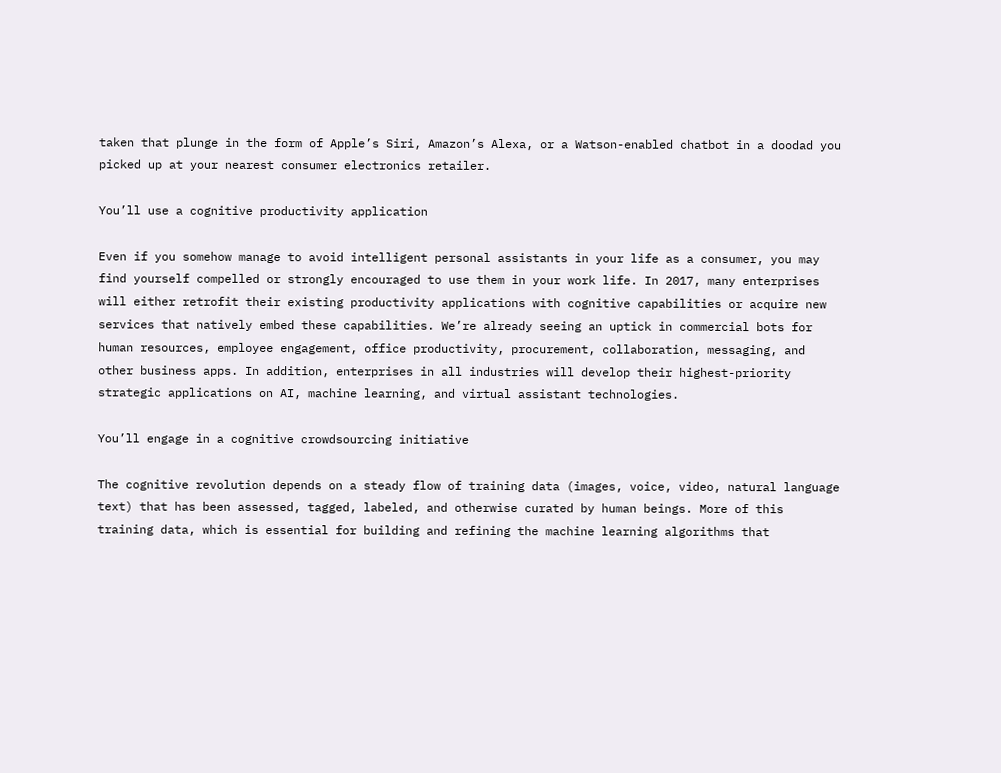taken that plunge in the form of Apple’s Siri, Amazon’s Alexa, or a Watson-enabled chatbot in a doodad you picked up at your nearest consumer electronics retailer.

You’ll use a cognitive productivity application

Even if you somehow manage to avoid intelligent personal assistants in your life as a consumer, you may find yourself compelled or strongly encouraged to use them in your work life. In 2017, many enterprises will either retrofit their existing productivity applications with cognitive capabilities or acquire new services that natively embed these capabilities. We’re already seeing an uptick in commercial bots for human resources, employee engagement, office productivity, procurement, collaboration, messaging, and other business apps. In addition, enterprises in all industries will develop their highest-priority strategic applications on AI, machine learning, and virtual assistant technologies.

You’ll engage in a cognitive crowdsourcing initiative

The cognitive revolution depends on a steady flow of training data (images, voice, video, natural language text) that has been assessed, tagged, labeled, and otherwise curated by human beings. More of this training data, which is essential for building and refining the machine learning algorithms that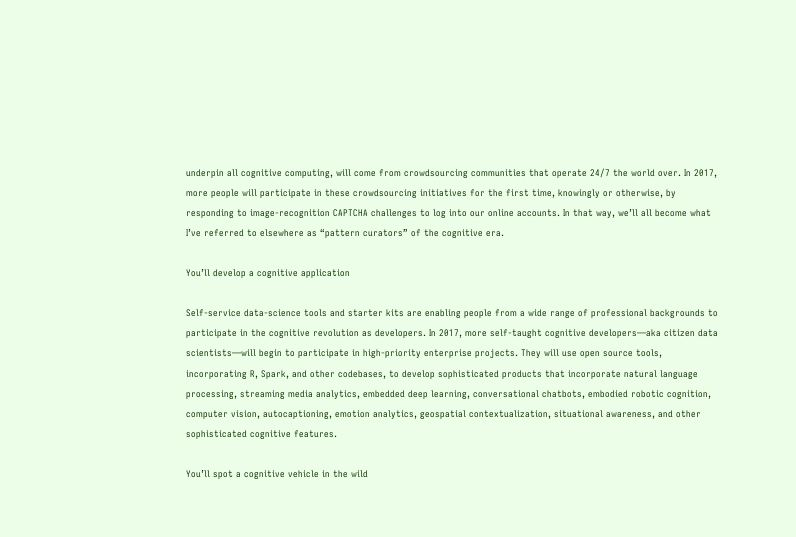underpin all cognitive computing, will come from crowdsourcing communities that operate 24/7 the world over. In 2017, more people will participate in these crowdsourcing initiatives for the first time, knowingly or otherwise, by responding to image-recognition CAPTCHA challenges to log into our online accounts. In that way, we’ll all become what I’ve referred to elsewhere as “pattern curators” of the cognitive era.

You’ll develop a cognitive application

Self-service data-science tools and starter kits are enabling people from a wide range of professional backgrounds to participate in the cognitive revolution as developers. In 2017, more self-taught cognitive developers—aka citizen data scientists—will begin to participate in high-priority enterprise projects. They will use open source tools, incorporating R, Spark, and other codebases, to develop sophisticated products that incorporate natural language processing, streaming media analytics, embedded deep learning, conversational chatbots, embodied robotic cognition, computer vision, autocaptioning, emotion analytics, geospatial contextualization, situational awareness, and other sophisticated cognitive features.

You’ll spot a cognitive vehicle in the wild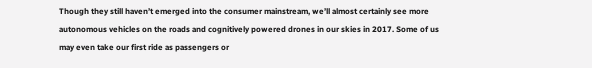Though they still haven’t emerged into the consumer mainstream, we’ll almost certainly see more autonomous vehicles on the roads and cognitively powered drones in our skies in 2017. Some of us may even take our first ride as passengers or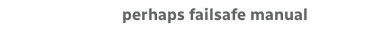perhaps failsafe manual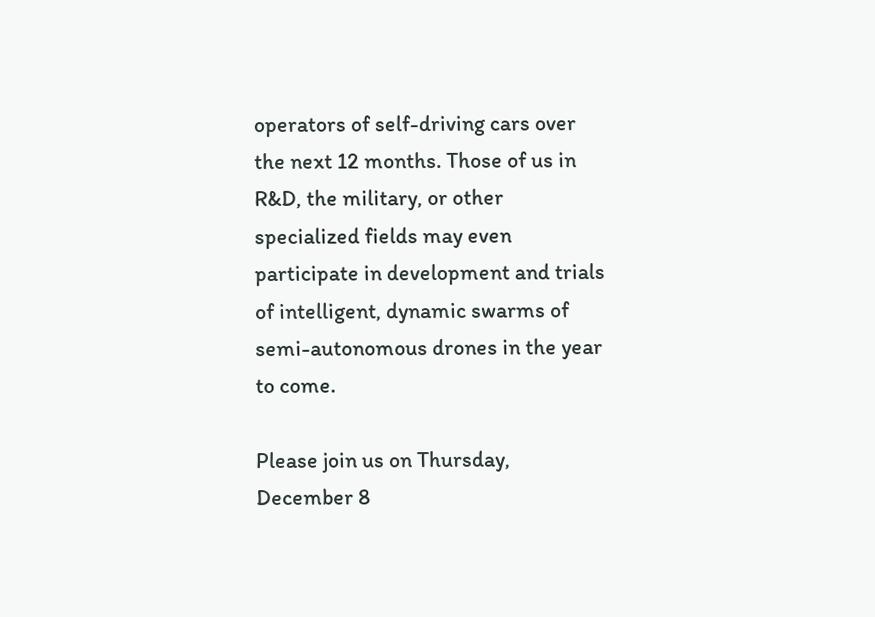operators of self-driving cars over the next 12 months. Those of us in R&D, the military, or other specialized fields may even participate in development and trials of intelligent, dynamic swarms of semi-autonomous drones in the year to come.

Please join us on Thursday, December 8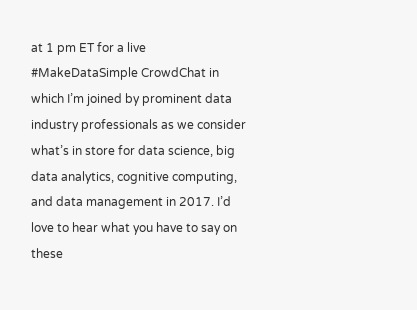at 1 pm ET for a live #MakeDataSimple CrowdChat in which I’m joined by prominent data industry professionals as we consider what’s in store for data science, big data analytics, cognitive computing, and data management in 2017. I’d love to hear what you have to say on these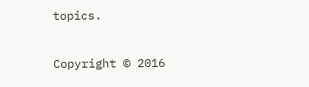topics.

Copyright © 2016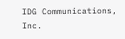IDG Communications, Inc.